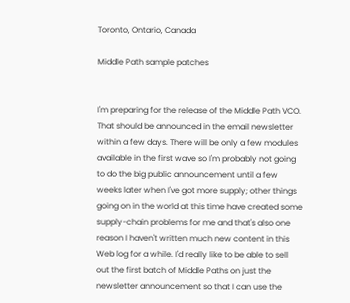Toronto, Ontario, Canada

Middle Path sample patches


I'm preparing for the release of the Middle Path VCO. That should be announced in the email newsletter within a few days. There will be only a few modules available in the first wave so I'm probably not going to do the big public announcement until a few weeks later when I've got more supply; other things going on in the world at this time have created some supply-chain problems for me and that's also one reason I haven't written much new content in this Web log for a while. I'd really like to be able to sell out the first batch of Middle Paths on just the newsletter announcement so that I can use the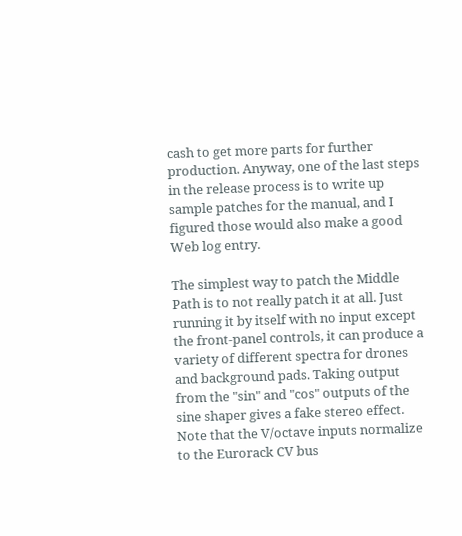cash to get more parts for further production. Anyway, one of the last steps in the release process is to write up sample patches for the manual, and I figured those would also make a good Web log entry.

The simplest way to patch the Middle Path is to not really patch it at all. Just running it by itself with no input except the front-panel controls, it can produce a variety of different spectra for drones and background pads. Taking output from the "sin" and "cos" outputs of the sine shaper gives a fake stereo effect. Note that the V/octave inputs normalize to the Eurorack CV bus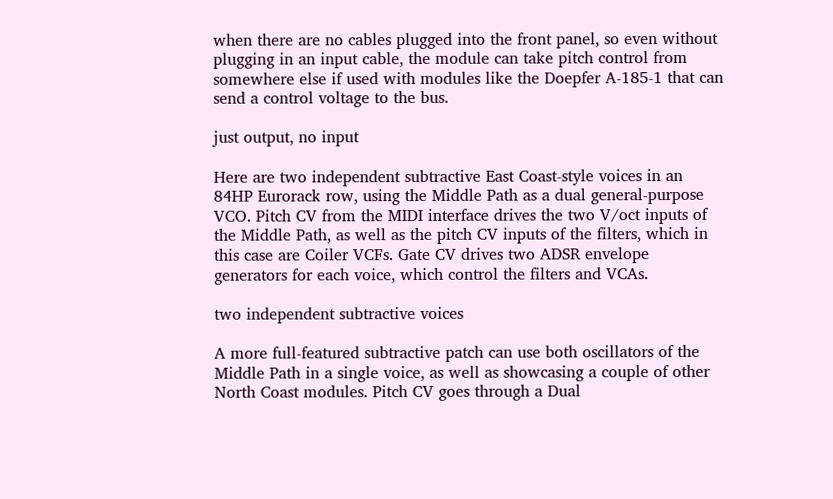when there are no cables plugged into the front panel, so even without plugging in an input cable, the module can take pitch control from somewhere else if used with modules like the Doepfer A-185-1 that can send a control voltage to the bus.

just output, no input

Here are two independent subtractive East Coast-style voices in an 84HP Eurorack row, using the Middle Path as a dual general-purpose VCO. Pitch CV from the MIDI interface drives the two V/oct inputs of the Middle Path, as well as the pitch CV inputs of the filters, which in this case are Coiler VCFs. Gate CV drives two ADSR envelope generators for each voice, which control the filters and VCAs.

two independent subtractive voices

A more full-featured subtractive patch can use both oscillators of the Middle Path in a single voice, as well as showcasing a couple of other North Coast modules. Pitch CV goes through a Dual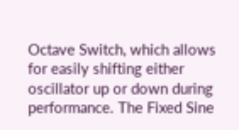Octave Switch, which allows for easily shifting either oscillator up or down during performance. The Fixed Sine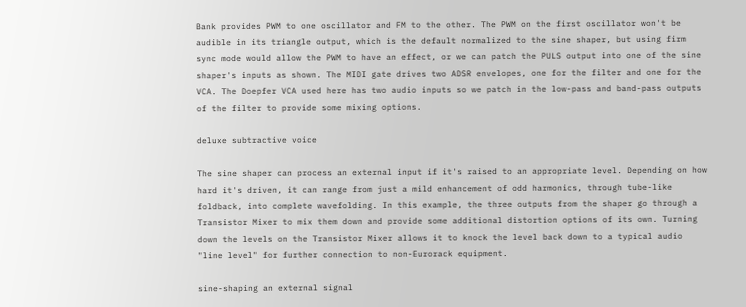Bank provides PWM to one oscillator and FM to the other. The PWM on the first oscillator won't be audible in its triangle output, which is the default normalized to the sine shaper, but using firm sync mode would allow the PWM to have an effect, or we can patch the PULS output into one of the sine shaper's inputs as shown. The MIDI gate drives two ADSR envelopes, one for the filter and one for the VCA. The Doepfer VCA used here has two audio inputs so we patch in the low-pass and band-pass outputs of the filter to provide some mixing options.

deluxe subtractive voice

The sine shaper can process an external input if it's raised to an appropriate level. Depending on how hard it's driven, it can range from just a mild enhancement of odd harmonics, through tube-like foldback, into complete wavefolding. In this example, the three outputs from the shaper go through a Transistor Mixer to mix them down and provide some additional distortion options of its own. Turning down the levels on the Transistor Mixer allows it to knock the level back down to a typical audio "line level" for further connection to non-Eurorack equipment.

sine-shaping an external signal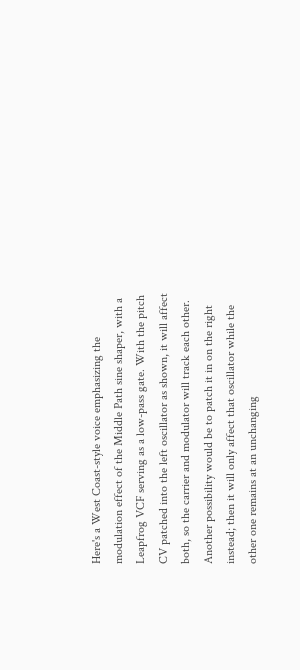Here's a West Coast-style voice emphasizing the modulation effect of the Middle Path sine shaper, with a Leapfrog VCF serving as a low-pass gate. With the pitch CV patched into the left oscillator as shown, it will affect both, so the carrier and modulator will track each other. Another possibility would be to patch it in on the right instead; then it will only affect that oscillator while the other one remains at an unchanging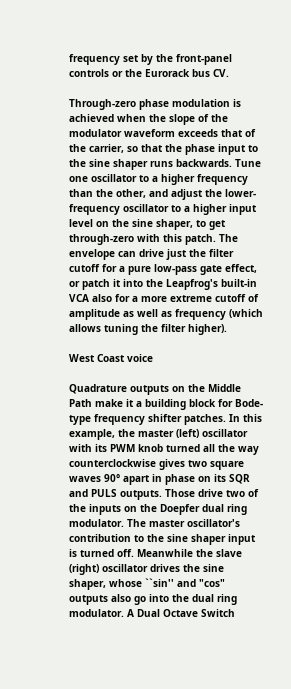frequency set by the front-panel controls or the Eurorack bus CV.

Through-zero phase modulation is achieved when the slope of the modulator waveform exceeds that of the carrier, so that the phase input to the sine shaper runs backwards. Tune one oscillator to a higher frequency than the other, and adjust the lower-frequency oscillator to a higher input level on the sine shaper, to get through-zero with this patch. The envelope can drive just the filter cutoff for a pure low-pass gate effect, or patch it into the Leapfrog's built-in VCA also for a more extreme cutoff of amplitude as well as frequency (which allows tuning the filter higher).

West Coast voice

Quadrature outputs on the Middle Path make it a building block for Bode-type frequency shifter patches. In this example, the master (left) oscillator with its PWM knob turned all the way counterclockwise gives two square waves 90° apart in phase on its SQR and PULS outputs. Those drive two of the inputs on the Doepfer dual ring modulator. The master oscillator's contribution to the sine shaper input is turned off. Meanwhile the slave (right) oscillator drives the sine shaper, whose ``sin'' and "cos" outputs also go into the dual ring modulator. A Dual Octave Switch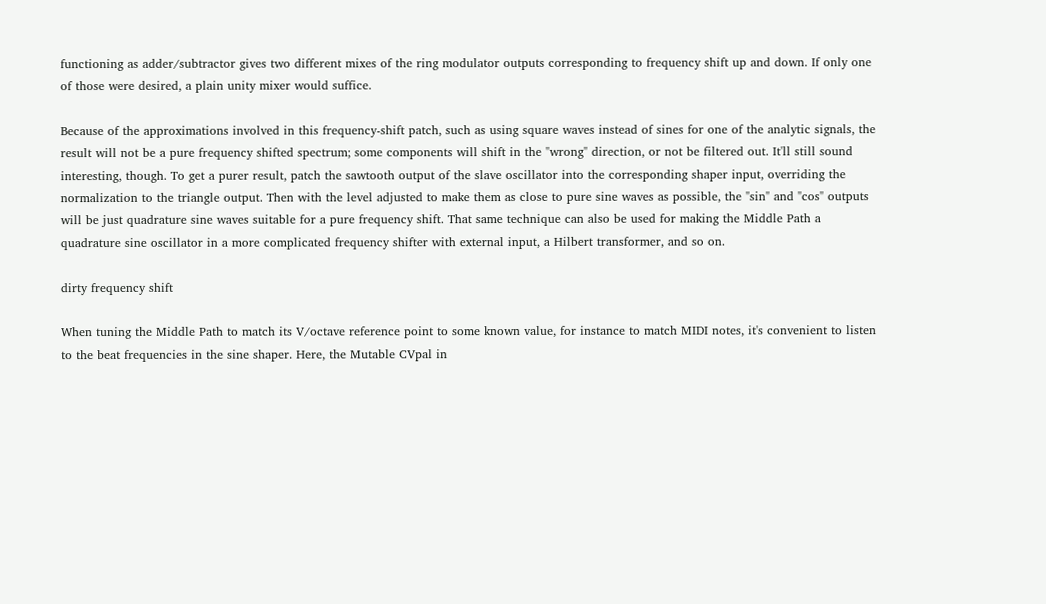functioning as adder/subtractor gives two different mixes of the ring modulator outputs corresponding to frequency shift up and down. If only one of those were desired, a plain unity mixer would suffice.

Because of the approximations involved in this frequency-shift patch, such as using square waves instead of sines for one of the analytic signals, the result will not be a pure frequency shifted spectrum; some components will shift in the "wrong" direction, or not be filtered out. It'll still sound interesting, though. To get a purer result, patch the sawtooth output of the slave oscillator into the corresponding shaper input, overriding the normalization to the triangle output. Then with the level adjusted to make them as close to pure sine waves as possible, the "sin" and "cos" outputs will be just quadrature sine waves suitable for a pure frequency shift. That same technique can also be used for making the Middle Path a quadrature sine oscillator in a more complicated frequency shifter with external input, a Hilbert transformer, and so on.

dirty frequency shift

When tuning the Middle Path to match its V/octave reference point to some known value, for instance to match MIDI notes, it's convenient to listen to the beat frequencies in the sine shaper. Here, the Mutable CVpal in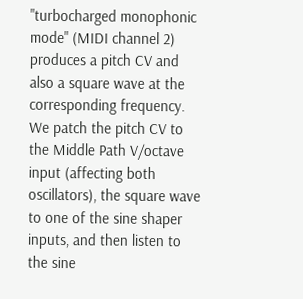"turbocharged monophonic mode" (MIDI channel 2) produces a pitch CV and also a square wave at the corresponding frequency. We patch the pitch CV to the Middle Path V/octave input (affecting both oscillators), the square wave to one of the sine shaper inputs, and then listen to the sine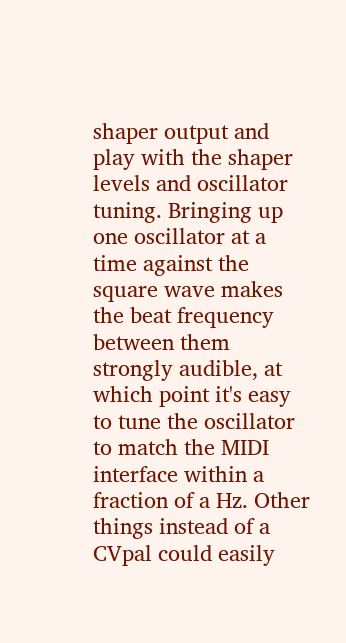shaper output and play with the shaper levels and oscillator tuning. Bringing up one oscillator at a time against the square wave makes the beat frequency between them strongly audible, at which point it's easy to tune the oscillator to match the MIDI interface within a fraction of a Hz. Other things instead of a CVpal could easily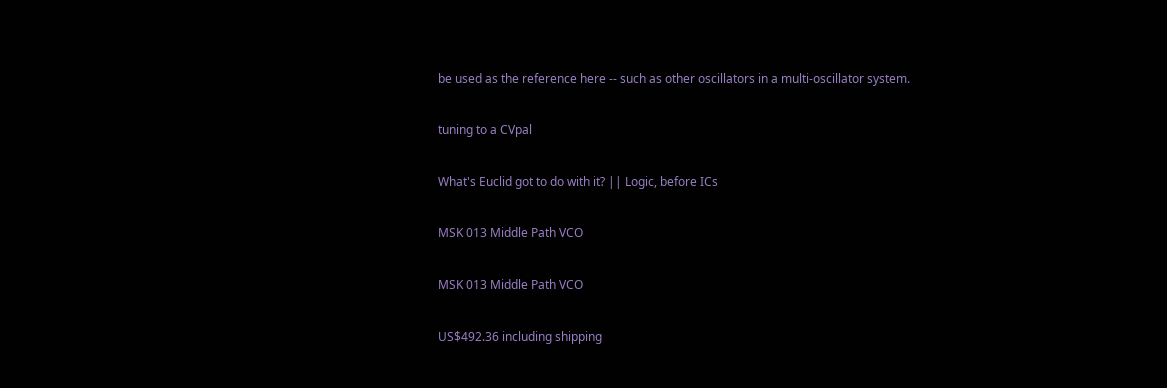be used as the reference here -- such as other oscillators in a multi-oscillator system.

tuning to a CVpal

What's Euclid got to do with it? || Logic, before ICs

MSK 013 Middle Path VCO

MSK 013 Middle Path VCO

US$492.36 including shipping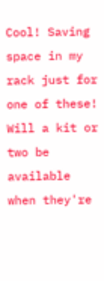Cool! Saving space in my rack just for one of these! Will a kit or two be available when they're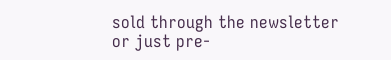sold through the newsletter or just pre-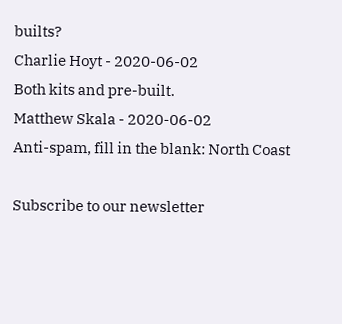builts?
Charlie Hoyt - 2020-06-02
Both kits and pre-built.
Matthew Skala - 2020-06-02
Anti-spam, fill in the blank: North Coast

Subscribe to our newsletter